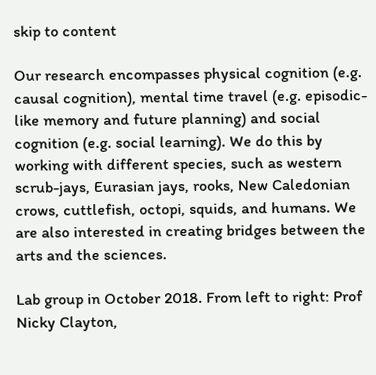skip to content

Our research encompasses physical cognition (e.g. causal cognition), mental time travel (e.g. episodic-like memory and future planning) and social cognition (e.g. social learning). We do this by working with different species, such as western scrub-jays, Eurasian jays, rooks, New Caledonian crows, cuttlefish, octopi, squids, and humans. We are also interested in creating bridges between the arts and the sciences.

Lab group in October 2018. From left to right: Prof Nicky Clayton,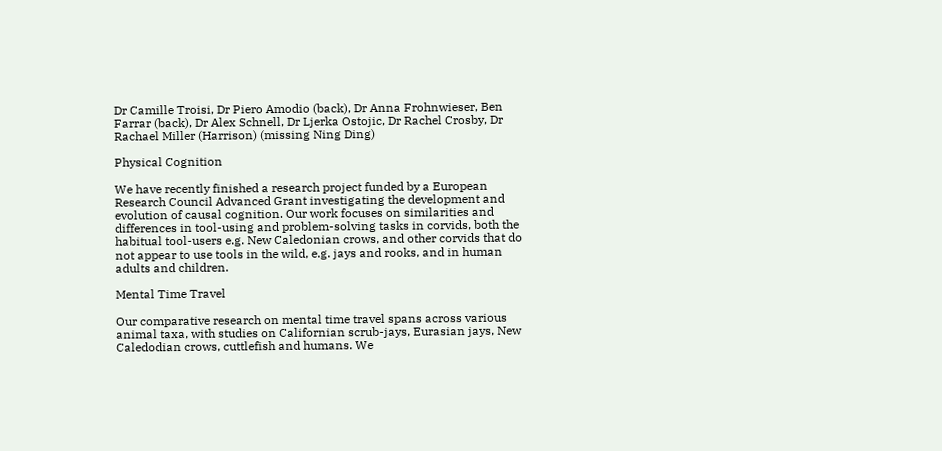Dr Camille Troisi, Dr Piero Amodio (back), Dr Anna Frohnwieser, Ben Farrar (back), Dr Alex Schnell, Dr Ljerka Ostojic, Dr Rachel Crosby, Dr Rachael Miller (Harrison) (missing Ning Ding)

Physical Cognition

We have recently finished a research project funded by a European Research Council Advanced Grant investigating the development and evolution of causal cognition. Our work focuses on similarities and differences in tool-using and problem-solving tasks in corvids, both the habitual tool-users e.g. New Caledonian crows, and other corvids that do not appear to use tools in the wild, e.g. jays and rooks, and in human adults and children.

Mental Time Travel

Our comparative research on mental time travel spans across various animal taxa, with studies on Californian scrub-jays, Eurasian jays, New Caledodian crows, cuttlefish and humans. We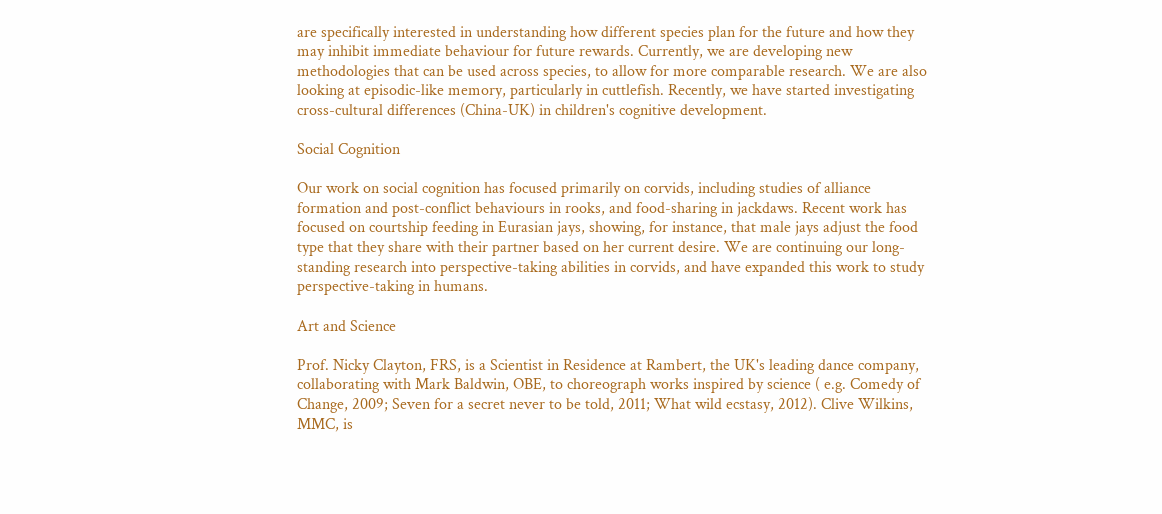are specifically interested in understanding how different species plan for the future and how they may inhibit immediate behaviour for future rewards. Currently, we are developing new methodologies that can be used across species, to allow for more comparable research. We are also looking at episodic-like memory, particularly in cuttlefish. Recently, we have started investigating cross-cultural differences (China-UK) in children's cognitive development.

Social Cognition

Our work on social cognition has focused primarily on corvids, including studies of alliance formation and post-conflict behaviours in rooks, and food-sharing in jackdaws. Recent work has focused on courtship feeding in Eurasian jays, showing, for instance, that male jays adjust the food type that they share with their partner based on her current desire. We are continuing our long-standing research into perspective-taking abilities in corvids, and have expanded this work to study perspective-taking in humans.

Art and Science

Prof. Nicky Clayton, FRS, is a Scientist in Residence at Rambert, the UK's leading dance company, collaborating with Mark Baldwin, OBE, to choreograph works inspired by science ( e.g. Comedy of Change, 2009; Seven for a secret never to be told, 2011; What wild ecstasy, 2012). Clive Wilkins, MMC, is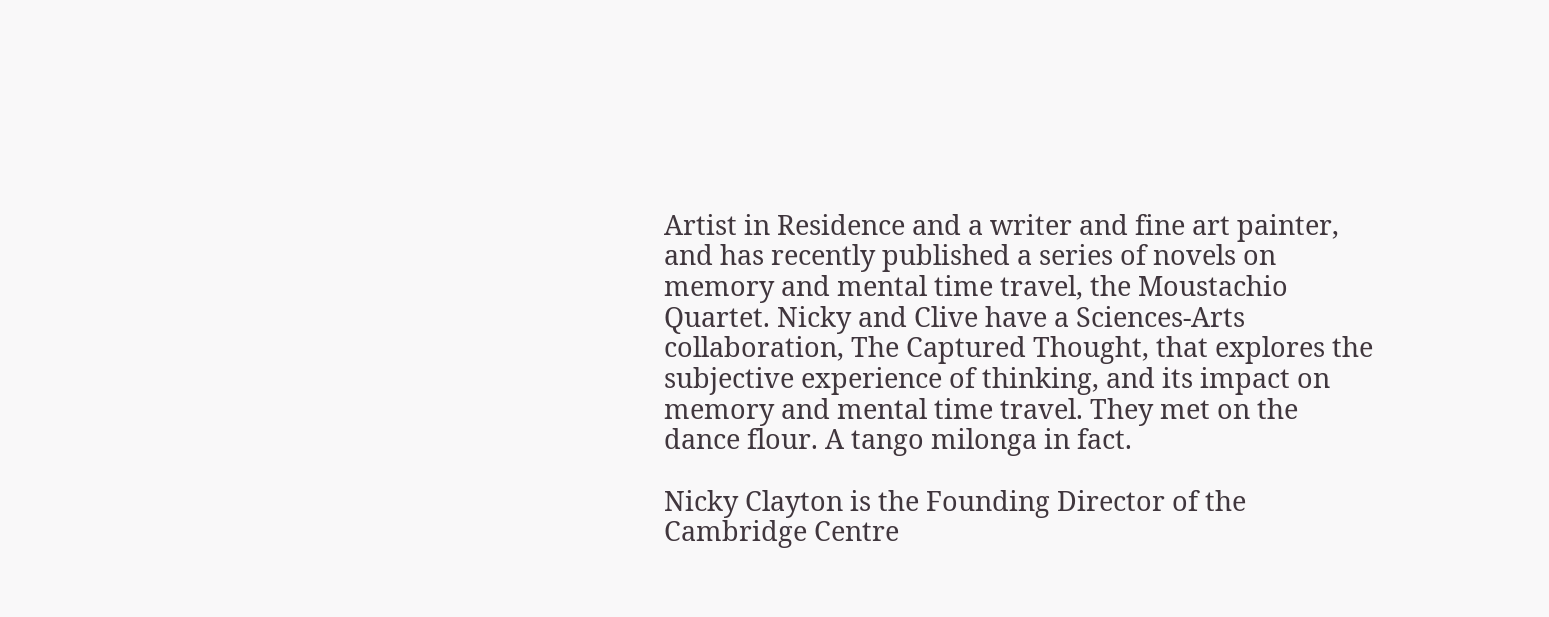Artist in Residence and a writer and fine art painter, and has recently published a series of novels on memory and mental time travel, the Moustachio Quartet. Nicky and Clive have a Sciences-Arts collaboration, The Captured Thought, that explores the subjective experience of thinking, and its impact on memory and mental time travel. They met on the dance flour. A tango milonga in fact.

Nicky Clayton is the Founding Director of the Cambridge Centre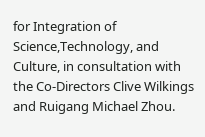for Integration of Science,Technology, and Culture, in consultation with the Co-Directors Clive Wilkings and Ruigang Michael Zhou.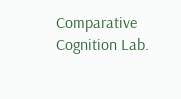Comparative Cognition Lab.